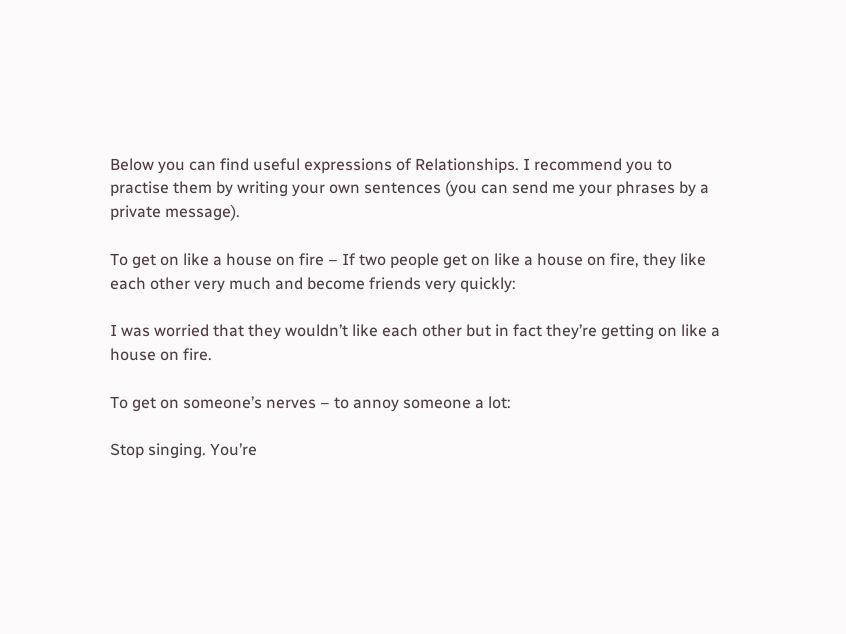Below you can find useful expressions of Relationships. I recommend you to practise them by writing your own sentences (you can send me your phrases by a private message).

To get on like a house on fire – If two people get on like a house on fire, they like each other very much and become friends very quickly:

I was worried that they wouldn’t like each other but in fact they’re getting on like a house on fire.

To get on someone’s nerves – to annoy someone a lot:

Stop singing. You’re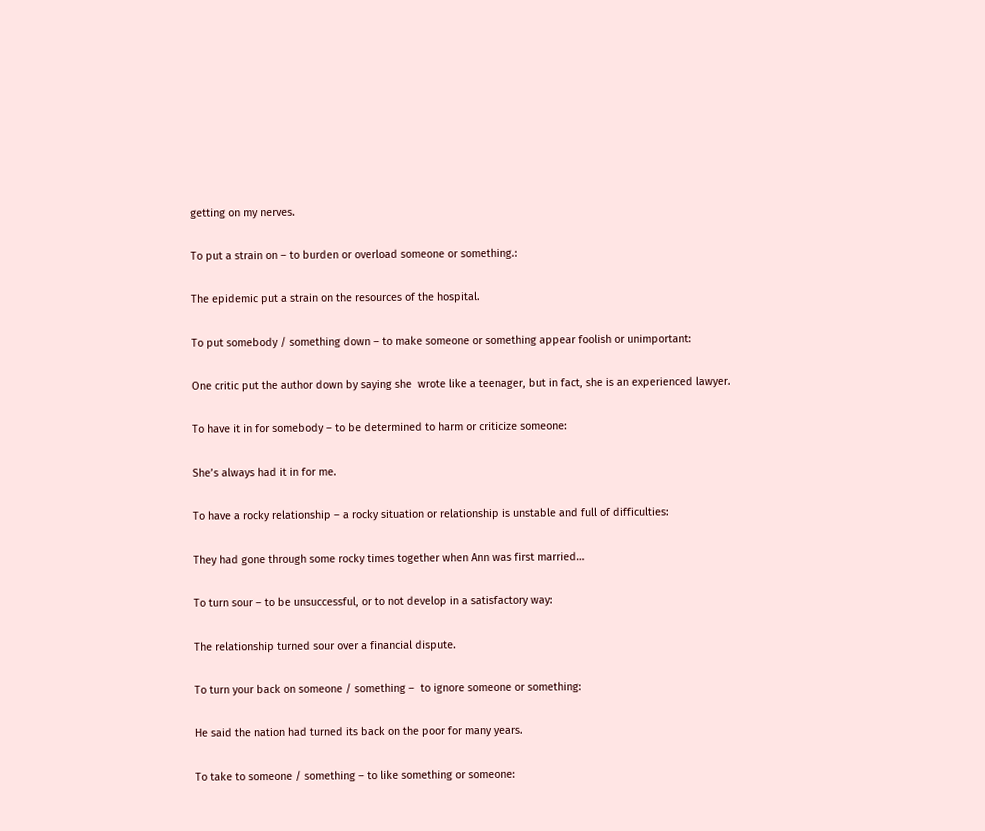getting on my nerves.

To put a strain on – to burden or overload someone or something.:

The epidemic put a strain on the resources of the hospital.

To put somebody / something down – to make someone or something appear foolish or unimportant:

One critic put the author down by saying she  wrote like a teenager, but in fact, she is an experienced lawyer.

To have it in for somebody – to be determined to harm or criticize someone:

She’s always had it in for me.

To have a rocky relationship – a rocky situation or relationship is unstable and full of difficulties:

They had gone through some rocky times together when Ann was first married…

To turn sour – to be unsuccessful, or to not develop in a satisfactory way:

The relationship turned sour over a financial dispute.

To turn your back on someone / something –  to ignore someone or something:

He said the nation had turned its back on the poor for many years.

To take to someone / something – to like something or someone: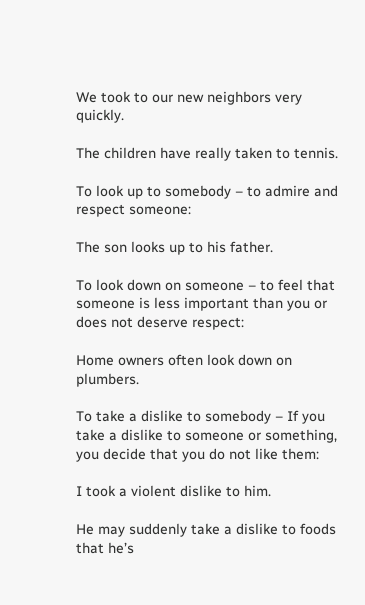We took to our new neighbors very quickly.

The children have really taken to tennis.

To look up to somebody – to admire and respect someone:

The son looks up to his father.

To look down on someone – to feel that someone is less important than you or does not deserve respect:

Home owners often look down on plumbers.

To take a dislike to somebody – If you take a dislike to someone or something, you decide that you do not like them:

I took a violent dislike to him.

He may suddenly take a dislike to foods that he’s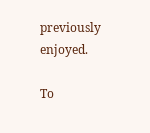previously enjoyed.

To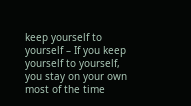keep yourself to yourself – If you keep yourself to yourself, you stay on your own most of the time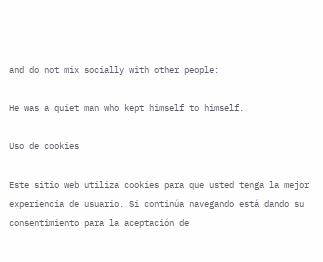and do not mix socially with other people:

He was a quiet man who kept himself to himself.

Uso de cookies

Este sitio web utiliza cookies para que usted tenga la mejor experiencia de usuario. Si continúa navegando está dando su consentimiento para la aceptación de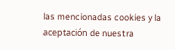las mencionadas cookies y la aceptación de nuestra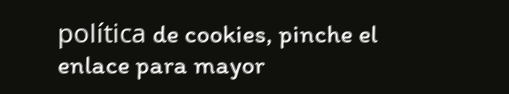política de cookies, pinche el enlace para mayor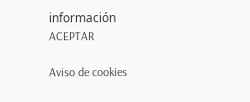información ACEPTAR

Aviso de cookies